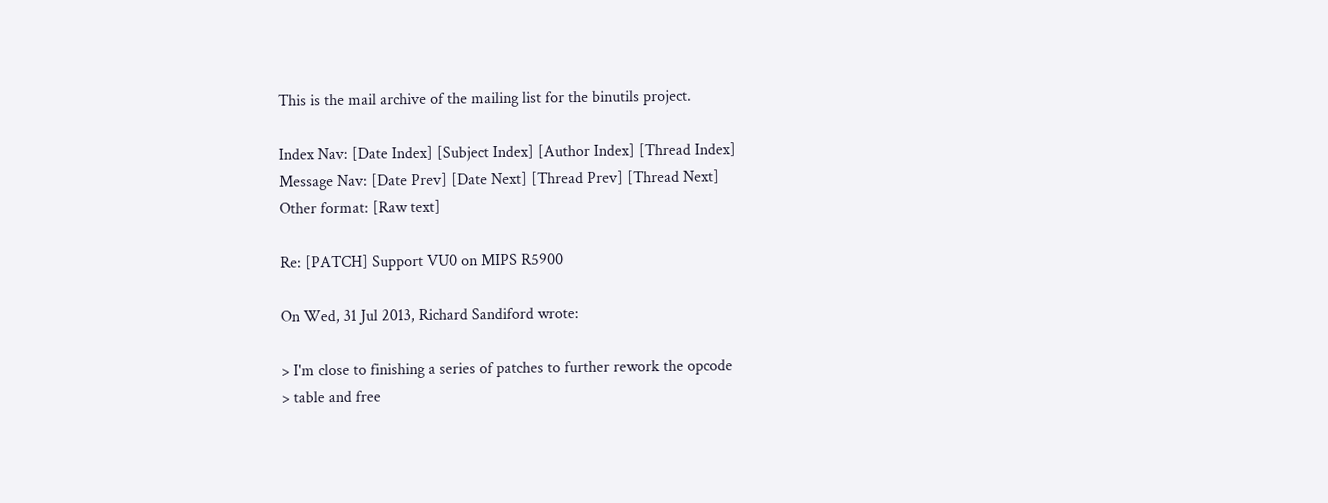This is the mail archive of the mailing list for the binutils project.

Index Nav: [Date Index] [Subject Index] [Author Index] [Thread Index]
Message Nav: [Date Prev] [Date Next] [Thread Prev] [Thread Next]
Other format: [Raw text]

Re: [PATCH] Support VU0 on MIPS R5900

On Wed, 31 Jul 2013, Richard Sandiford wrote:

> I'm close to finishing a series of patches to further rework the opcode
> table and free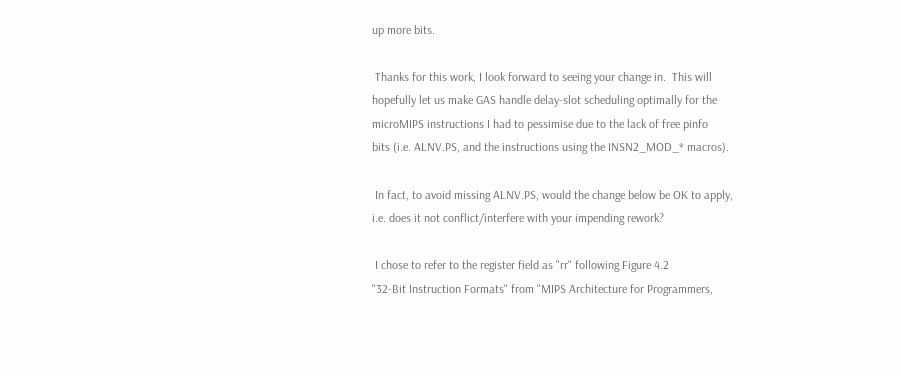up more bits.

 Thanks for this work, I look forward to seeing your change in.  This will
hopefully let us make GAS handle delay-slot scheduling optimally for the
microMIPS instructions I had to pessimise due to the lack of free pinfo
bits (i.e. ALNV.PS, and the instructions using the INSN2_MOD_* macros).

 In fact, to avoid missing ALNV.PS, would the change below be OK to apply,
i.e. does it not conflict/interfere with your impending rework?

 I chose to refer to the register field as "rr" following Figure 4.2
"32-Bit Instruction Formats" from "MIPS Architecture for Programmers,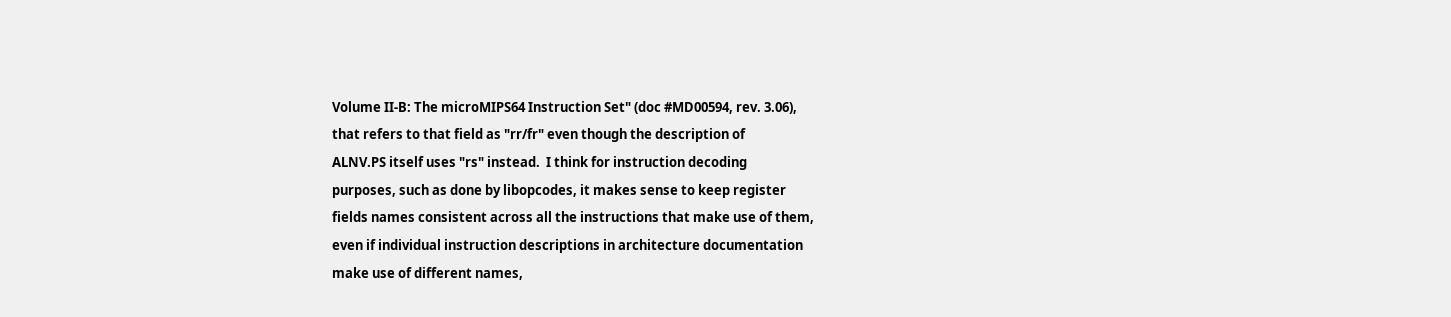Volume II-B: The microMIPS64 Instruction Set" (doc #MD00594, rev. 3.06),
that refers to that field as "rr/fr" even though the description of
ALNV.PS itself uses "rs" instead.  I think for instruction decoding
purposes, such as done by libopcodes, it makes sense to keep register
fields names consistent across all the instructions that make use of them,
even if individual instruction descriptions in architecture documentation
make use of different names,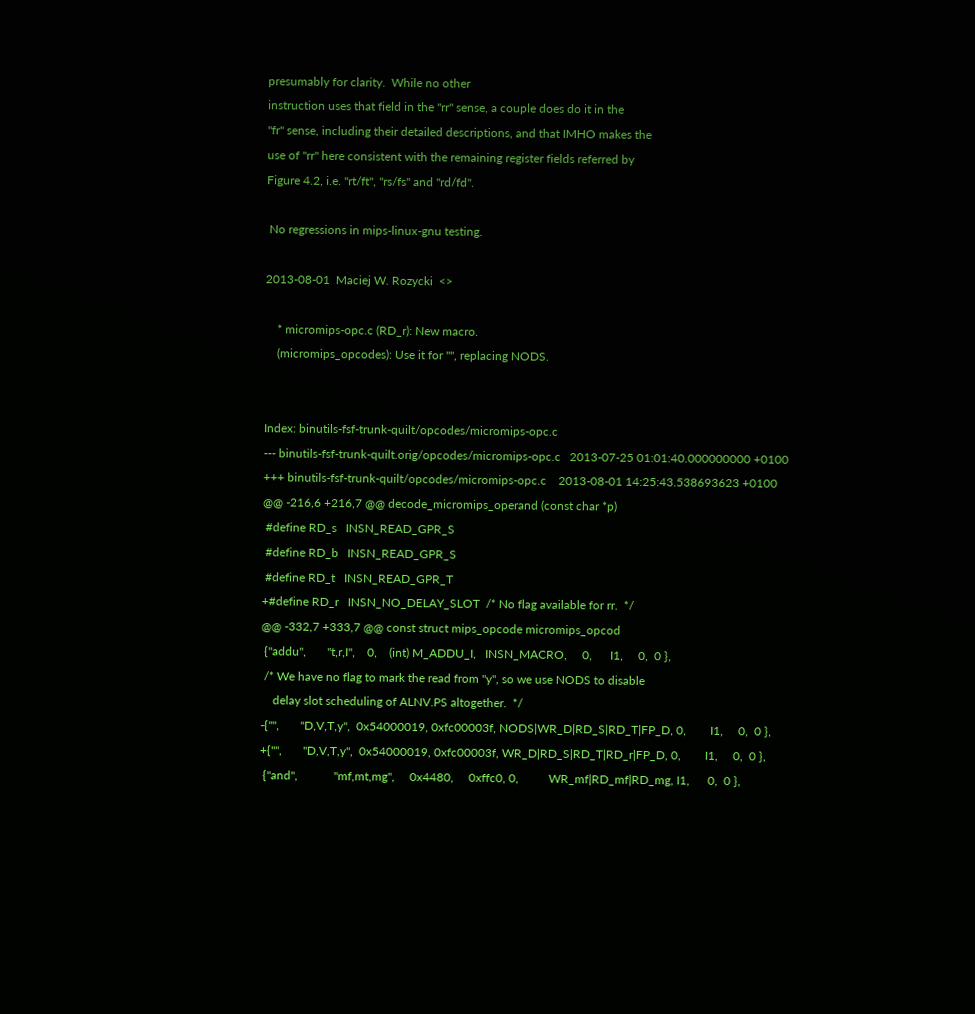presumably for clarity.  While no other
instruction uses that field in the "rr" sense, a couple does do it in the
"fr" sense, including their detailed descriptions, and that IMHO makes the
use of "rr" here consistent with the remaining register fields referred by
Figure 4.2, i.e. "rt/ft", "rs/fs" and "rd/fd".

 No regressions in mips-linux-gnu testing.

2013-08-01  Maciej W. Rozycki  <>

    * micromips-opc.c (RD_r): New macro.
    (micromips_opcodes): Use it for "", replacing NODS.


Index: binutils-fsf-trunk-quilt/opcodes/micromips-opc.c
--- binutils-fsf-trunk-quilt.orig/opcodes/micromips-opc.c   2013-07-25 01:01:40.000000000 +0100
+++ binutils-fsf-trunk-quilt/opcodes/micromips-opc.c    2013-08-01 14:25:43.538693623 +0100
@@ -216,6 +216,7 @@ decode_micromips_operand (const char *p)
 #define RD_s   INSN_READ_GPR_S
 #define RD_b   INSN_READ_GPR_S
 #define RD_t   INSN_READ_GPR_T
+#define RD_r   INSN_NO_DELAY_SLOT  /* No flag available for rr.  */
@@ -332,7 +333,7 @@ const struct mips_opcode micromips_opcod
 {"addu",       "t,r,I",    0,    (int) M_ADDU_I,   INSN_MACRO,     0,      I1,     0,  0 },
 /* We have no flag to mark the read from "y", so we use NODS to disable
    delay slot scheduling of ALNV.PS altogether.  */
-{"",       "D,V,T,y",  0x54000019, 0xfc00003f, NODS|WR_D|RD_S|RD_T|FP_D, 0,        I1,     0,  0 },
+{"",       "D,V,T,y",  0x54000019, 0xfc00003f, WR_D|RD_S|RD_T|RD_r|FP_D, 0,        I1,     0,  0 },
 {"and",            "mf,mt,mg",     0x4480,     0xffc0, 0,          WR_mf|RD_mf|RD_mg, I1,      0,  0 },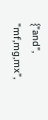{"and",            "mf,mg,mx",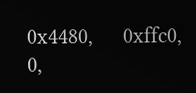0x4480,     0xffc0, 0,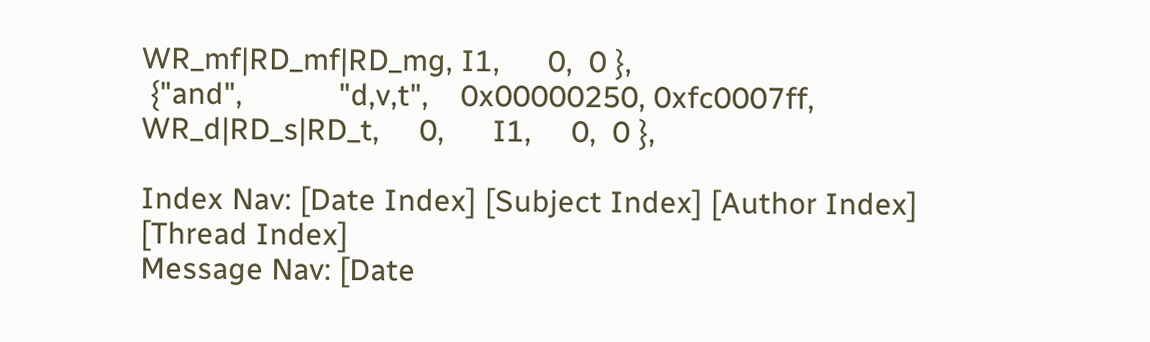WR_mf|RD_mf|RD_mg, I1,      0,  0 },
 {"and",            "d,v,t",    0x00000250, 0xfc0007ff, WR_d|RD_s|RD_t,     0,      I1,     0,  0 },

Index Nav: [Date Index] [Subject Index] [Author Index] [Thread Index]
Message Nav: [Date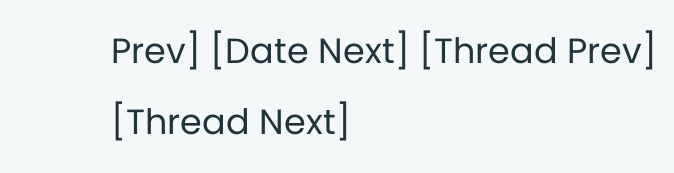Prev] [Date Next] [Thread Prev] [Thread Next]